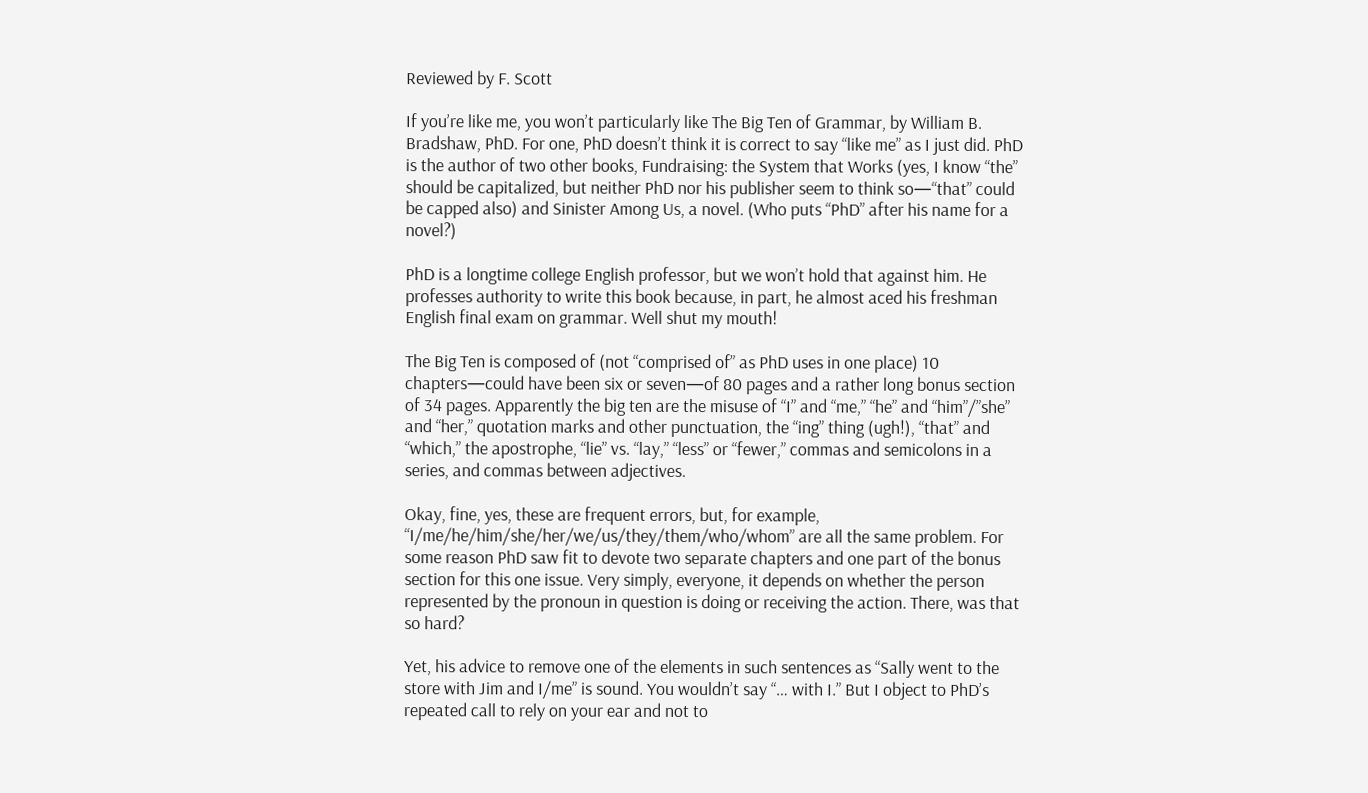Reviewed by F. Scott

If you’re like me, you won’t particularly like The Big Ten of Grammar, by William B. Bradshaw, PhD. For one, PhD doesn’t think it is correct to say “like me” as I just did. PhD is the author of two other books, Fundraising: the System that Works (yes, I know “the” should be capitalized, but neither PhD nor his publisher seem to think so—“that” could be capped also) and Sinister Among Us, a novel. (Who puts “PhD” after his name for a novel?)

PhD is a longtime college English professor, but we won’t hold that against him. He professes authority to write this book because, in part, he almost aced his freshman English final exam on grammar. Well shut my mouth!

The Big Ten is composed of (not “comprised of” as PhD uses in one place) 10 chapters—could have been six or seven—of 80 pages and a rather long bonus section of 34 pages. Apparently the big ten are the misuse of “I” and “me,” “he” and “him”/”she” and “her,” quotation marks and other punctuation, the “ing” thing (ugh!), “that” and “which,” the apostrophe, “lie” vs. “lay,” “less” or “fewer,” commas and semicolons in a series, and commas between adjectives.

Okay, fine, yes, these are frequent errors, but, for example, “I/me/he/him/she/her/we/us/they/them/who/whom” are all the same problem. For some reason PhD saw fit to devote two separate chapters and one part of the bonus section for this one issue. Very simply, everyone, it depends on whether the person represented by the pronoun in question is doing or receiving the action. There, was that so hard?

Yet, his advice to remove one of the elements in such sentences as “Sally went to the store with Jim and I/me” is sound. You wouldn’t say “… with I.” But I object to PhD’s repeated call to rely on your ear and not to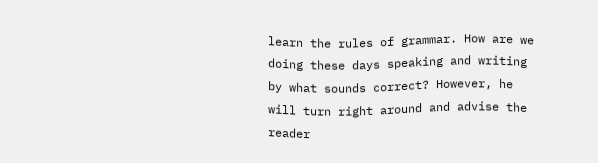learn the rules of grammar. How are we doing these days speaking and writing by what sounds correct? However, he will turn right around and advise the reader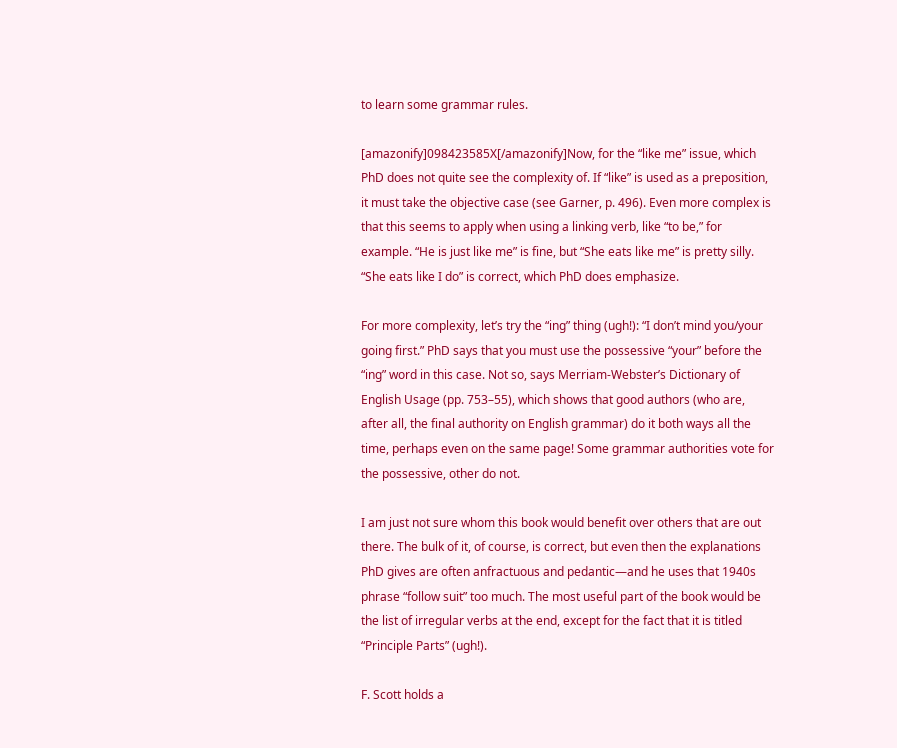to learn some grammar rules.

[amazonify]098423585X[/amazonify]Now, for the “like me” issue, which PhD does not quite see the complexity of. If “like” is used as a preposition, it must take the objective case (see Garner, p. 496). Even more complex is that this seems to apply when using a linking verb, like “to be,” for example. “He is just like me” is fine, but “She eats like me” is pretty silly. “She eats like I do” is correct, which PhD does emphasize.

For more complexity, let’s try the “ing” thing (ugh!): “I don’t mind you/your going first.” PhD says that you must use the possessive “your” before the “ing” word in this case. Not so, says Merriam-Webster’s Dictionary of English Usage (pp. 753–55), which shows that good authors (who are, after all, the final authority on English grammar) do it both ways all the time, perhaps even on the same page! Some grammar authorities vote for the possessive, other do not.

I am just not sure whom this book would benefit over others that are out there. The bulk of it, of course, is correct, but even then the explanations PhD gives are often anfractuous and pedantic—and he uses that 1940s phrase “follow suit” too much. The most useful part of the book would be the list of irregular verbs at the end, except for the fact that it is titled “Principle Parts” (ugh!).

F. Scott holds a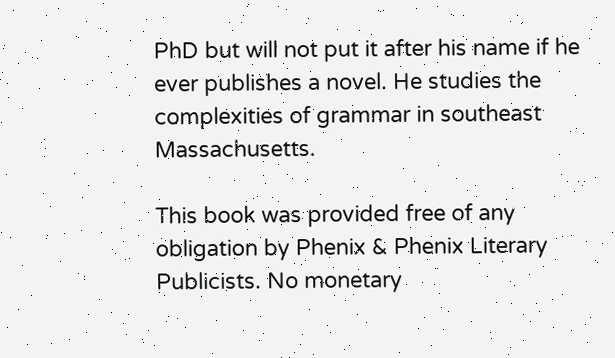PhD but will not put it after his name if he ever publishes a novel. He studies the complexities of grammar in southeast Massachusetts.

This book was provided free of any obligation by Phenix & Phenix Literary Publicists. No monetary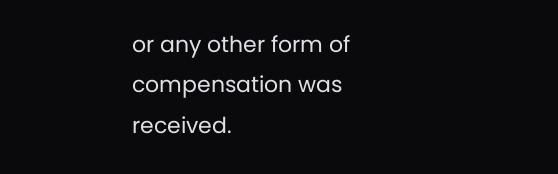or any other form of compensation was received.